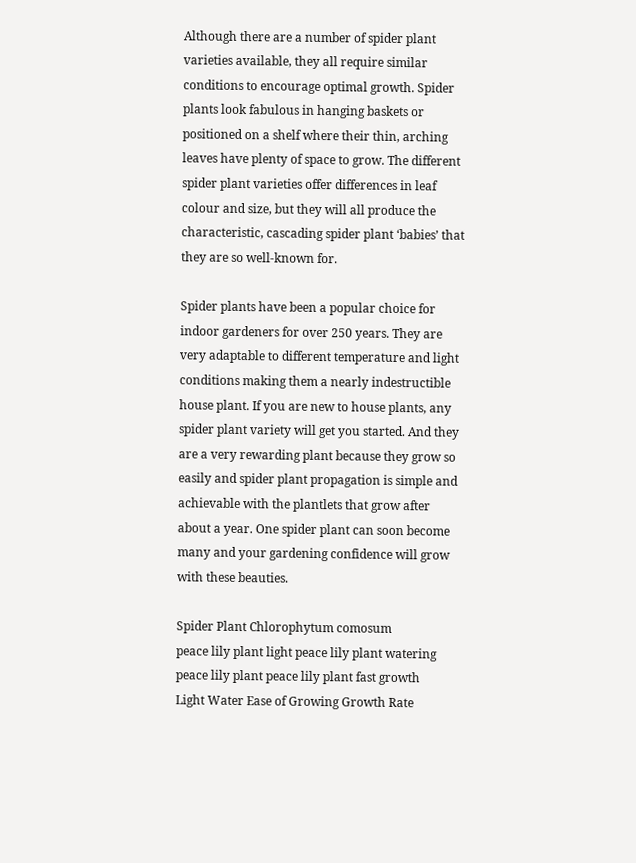Although there are a number of spider plant varieties available, they all require similar conditions to encourage optimal growth. Spider plants look fabulous in hanging baskets or positioned on a shelf where their thin, arching leaves have plenty of space to grow. The different spider plant varieties offer differences in leaf colour and size, but they will all produce the characteristic, cascading spider plant ‘babies’ that they are so well-known for.

Spider plants have been a popular choice for indoor gardeners for over 250 years. They are very adaptable to different temperature and light conditions making them a nearly indestructible house plant. If you are new to house plants, any spider plant variety will get you started. And they are a very rewarding plant because they grow so easily and spider plant propagation is simple and achievable with the plantlets that grow after about a year. One spider plant can soon become many and your gardening confidence will grow with these beauties.

Spider Plant Chlorophytum comosum
peace lily plant light peace lily plant watering peace lily plant peace lily plant fast growth
Light Water Ease of Growing Growth Rate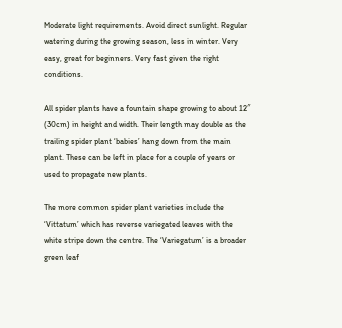Moderate light requirements. Avoid direct sunlight. Regular watering during the growing season, less in winter. Very easy, great for beginners. Very fast given the right conditions.

All spider plants have a fountain shape growing to about 12″ (30cm) in height and width. Their length may double as the trailing spider plant ‘babies’ hang down from the main plant. These can be left in place for a couple of years or used to propagate new plants.

The more common spider plant varieties include the ‘Vittatum’ which has reverse variegated leaves with the white stripe down the centre. The ‘Variegatum’ is a broader green leaf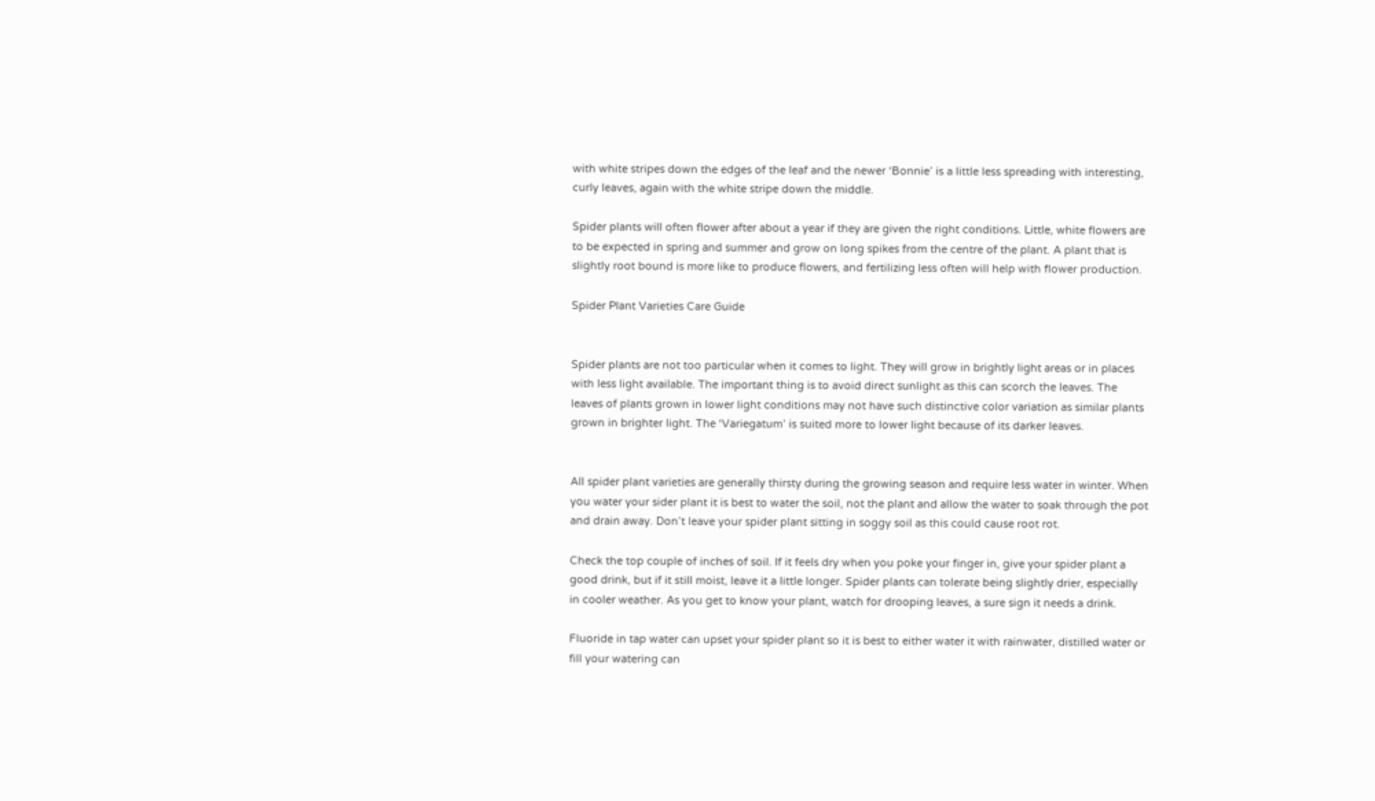with white stripes down the edges of the leaf and the newer ‘Bonnie’ is a little less spreading with interesting, curly leaves, again with the white stripe down the middle.

Spider plants will often flower after about a year if they are given the right conditions. Little, white flowers are to be expected in spring and summer and grow on long spikes from the centre of the plant. A plant that is slightly root bound is more like to produce flowers, and fertilizing less often will help with flower production.

Spider Plant Varieties Care Guide


Spider plants are not too particular when it comes to light. They will grow in brightly light areas or in places with less light available. The important thing is to avoid direct sunlight as this can scorch the leaves. The leaves of plants grown in lower light conditions may not have such distinctive color variation as similar plants grown in brighter light. The ‘Variegatum’ is suited more to lower light because of its darker leaves.


All spider plant varieties are generally thirsty during the growing season and require less water in winter. When you water your sider plant it is best to water the soil, not the plant and allow the water to soak through the pot and drain away. Don’t leave your spider plant sitting in soggy soil as this could cause root rot.

Check the top couple of inches of soil. If it feels dry when you poke your finger in, give your spider plant a good drink, but if it still moist, leave it a little longer. Spider plants can tolerate being slightly drier, especially in cooler weather. As you get to know your plant, watch for drooping leaves, a sure sign it needs a drink.

Fluoride in tap water can upset your spider plant so it is best to either water it with rainwater, distilled water or fill your watering can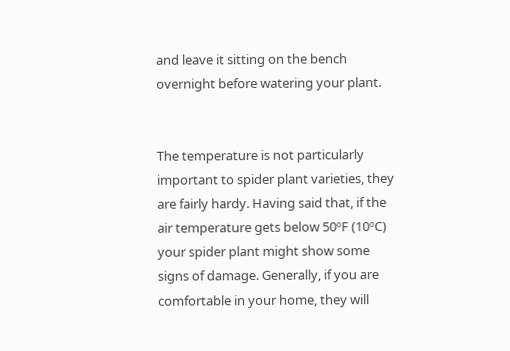and leave it sitting on the bench overnight before watering your plant.


The temperature is not particularly important to spider plant varieties, they are fairly hardy. Having said that, if the air temperature gets below 50ºF (10ºC) your spider plant might show some signs of damage. Generally, if you are comfortable in your home, they will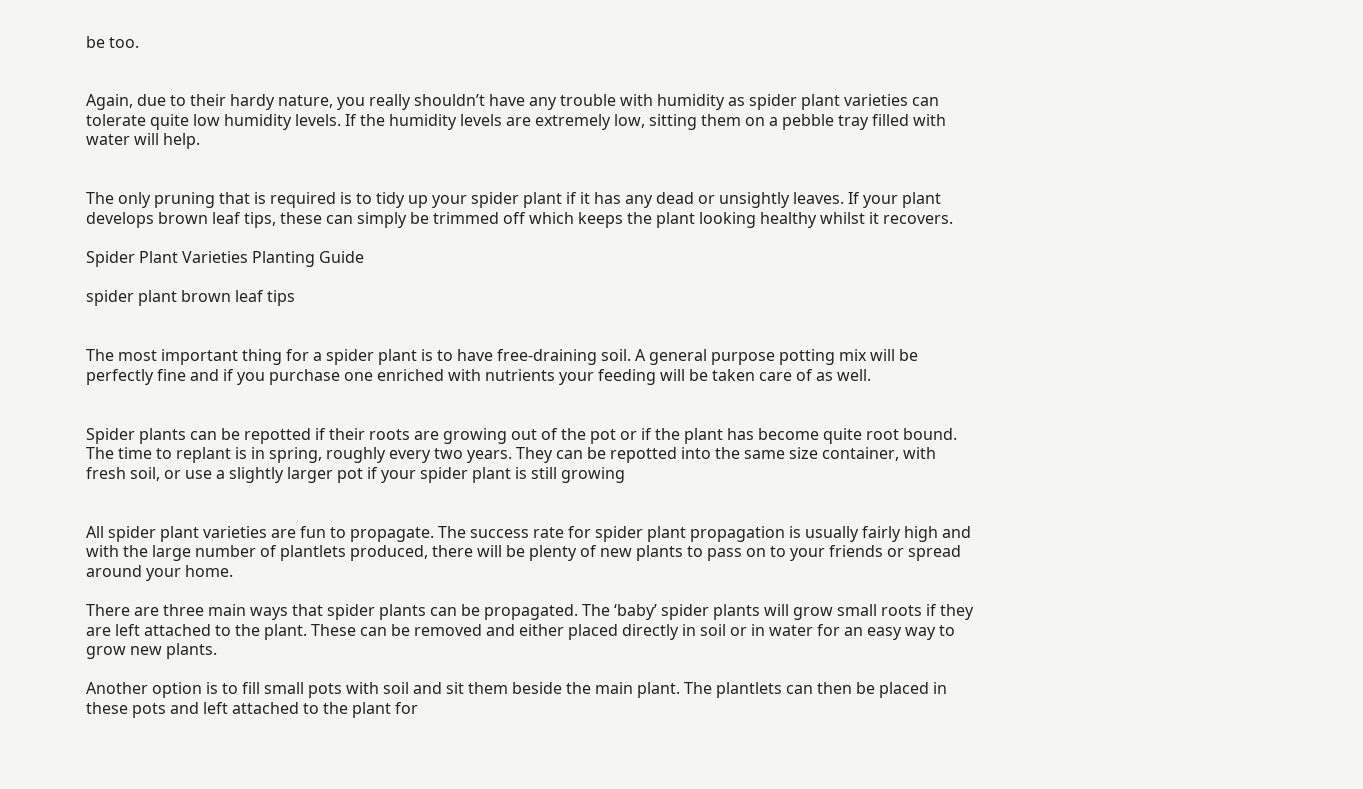be too.


Again, due to their hardy nature, you really shouldn’t have any trouble with humidity as spider plant varieties can tolerate quite low humidity levels. If the humidity levels are extremely low, sitting them on a pebble tray filled with water will help.


The only pruning that is required is to tidy up your spider plant if it has any dead or unsightly leaves. If your plant develops brown leaf tips, these can simply be trimmed off which keeps the plant looking healthy whilst it recovers.

Spider Plant Varieties Planting Guide

spider plant brown leaf tips


The most important thing for a spider plant is to have free-draining soil. A general purpose potting mix will be perfectly fine and if you purchase one enriched with nutrients your feeding will be taken care of as well.


Spider plants can be repotted if their roots are growing out of the pot or if the plant has become quite root bound. The time to replant is in spring, roughly every two years. They can be repotted into the same size container, with fresh soil, or use a slightly larger pot if your spider plant is still growing


All spider plant varieties are fun to propagate. The success rate for spider plant propagation is usually fairly high and with the large number of plantlets produced, there will be plenty of new plants to pass on to your friends or spread around your home.

There are three main ways that spider plants can be propagated. The ‘baby’ spider plants will grow small roots if they are left attached to the plant. These can be removed and either placed directly in soil or in water for an easy way to grow new plants.

Another option is to fill small pots with soil and sit them beside the main plant. The plantlets can then be placed in these pots and left attached to the plant for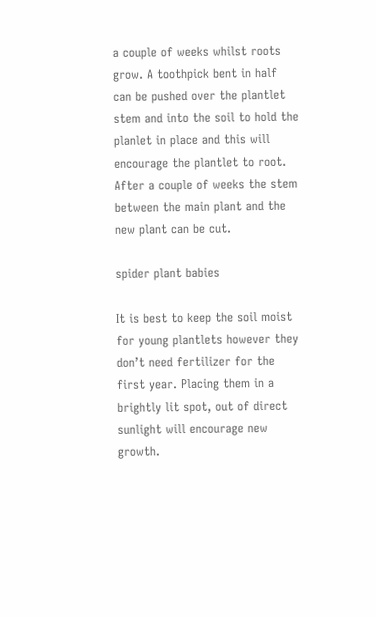a couple of weeks whilst roots grow. A toothpick bent in half can be pushed over the plantlet stem and into the soil to hold the planlet in place and this will encourage the plantlet to root. After a couple of weeks the stem between the main plant and the new plant can be cut.

spider plant babies

It is best to keep the soil moist for young plantlets however they don’t need fertilizer for the first year. Placing them in a brightly lit spot, out of direct sunlight will encourage new growth.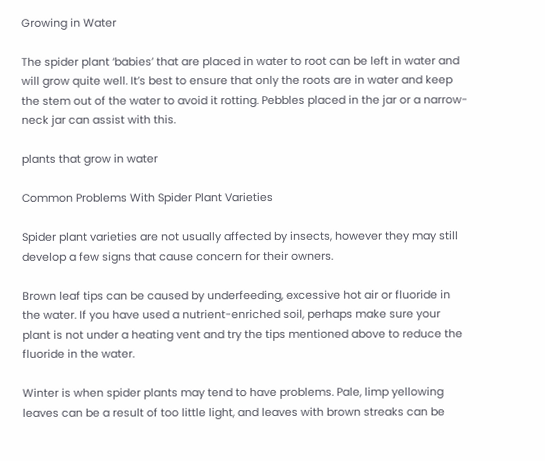Growing in Water

The spider plant ‘babies’ that are placed in water to root can be left in water and will grow quite well. It’s best to ensure that only the roots are in water and keep the stem out of the water to avoid it rotting. Pebbles placed in the jar or a narrow-neck jar can assist with this.

plants that grow in water

Common Problems With Spider Plant Varieties

Spider plant varieties are not usually affected by insects, however they may still develop a few signs that cause concern for their owners.

Brown leaf tips can be caused by underfeeding, excessive hot air or fluoride in the water. If you have used a nutrient-enriched soil, perhaps make sure your plant is not under a heating vent and try the tips mentioned above to reduce the fluoride in the water.

Winter is when spider plants may tend to have problems. Pale, limp yellowing leaves can be a result of too little light, and leaves with brown streaks can be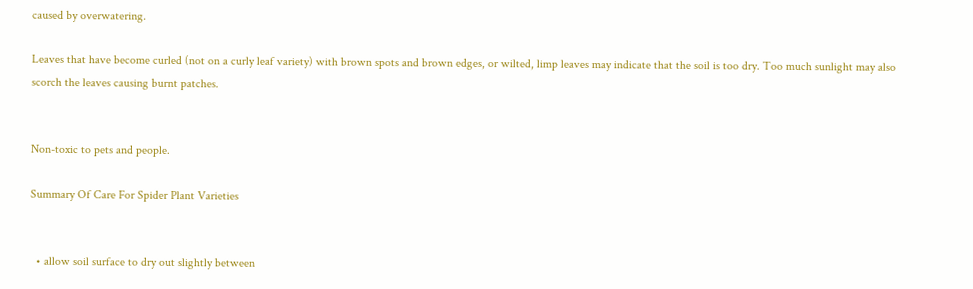caused by overwatering.

Leaves that have become curled (not on a curly leaf variety) with brown spots and brown edges, or wilted, limp leaves may indicate that the soil is too dry. Too much sunlight may also scorch the leaves causing burnt patches.


Non-toxic to pets and people.

Summary Of Care For Spider Plant Varieties


  • allow soil surface to dry out slightly between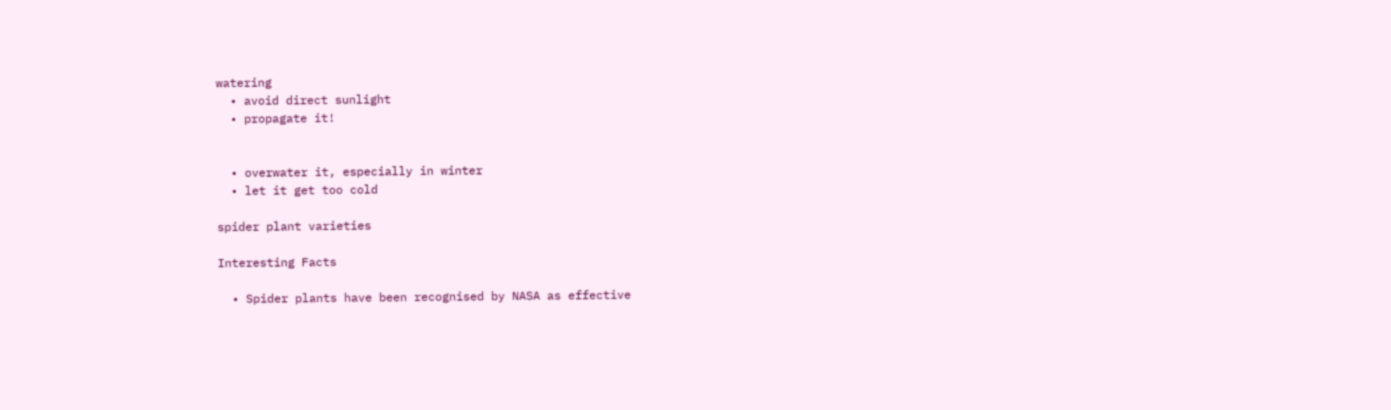watering
  • avoid direct sunlight
  • propagate it!


  • overwater it, especially in winter
  • let it get too cold

spider plant varieties

Interesting Facts

  • Spider plants have been recognised by NASA as effective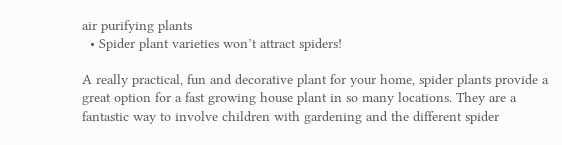air purifying plants
  • Spider plant varieties won’t attract spiders!

A really practical, fun and decorative plant for your home, spider plants provide a great option for a fast growing house plant in so many locations. They are a fantastic way to involve children with gardening and the different spider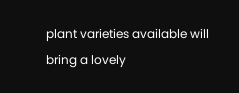plant varieties available will bring a lovely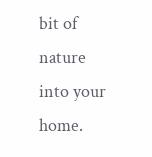bit of nature into your home.